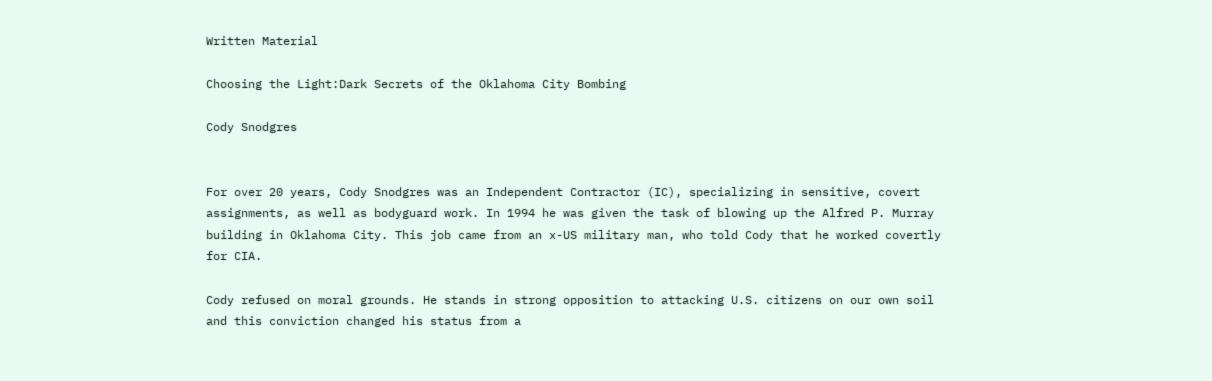Written Material

Choosing the Light:Dark Secrets of the Oklahoma City Bombing

Cody Snodgres


For over 20 years, Cody Snodgres was an Independent Contractor (IC), specializing in sensitive, covert assignments, as well as bodyguard work. In 1994 he was given the task of blowing up the Alfred P. Murray building in Oklahoma City. This job came from an x-US military man, who told Cody that he worked covertly for CIA.

Cody refused on moral grounds. He stands in strong opposition to attacking U.S. citizens on our own soil and this conviction changed his status from a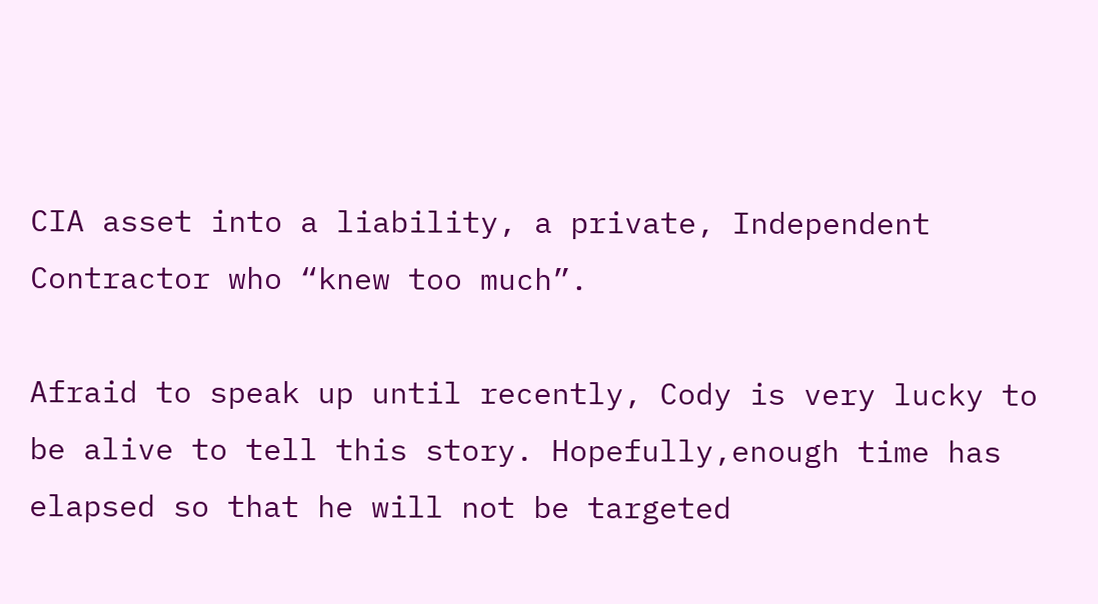CIA asset into a liability, a private, Independent Contractor who “knew too much”.

Afraid to speak up until recently, Cody is very lucky to be alive to tell this story. Hopefully,enough time has elapsed so that he will not be targeted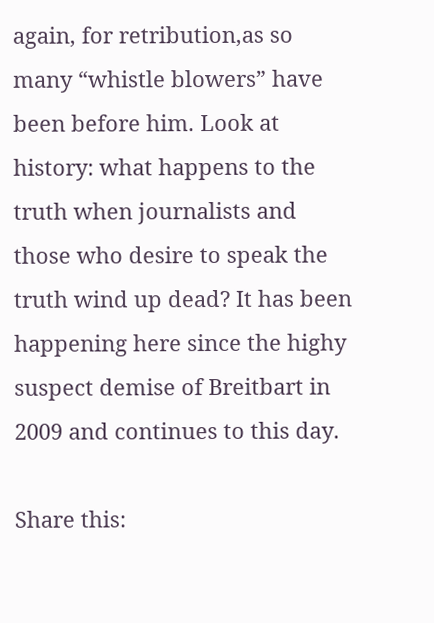again, for retribution,as so many “whistle blowers” have been before him. Look at history: what happens to the truth when journalists and those who desire to speak the truth wind up dead? It has been happening here since the highy suspect demise of Breitbart in 2009 and continues to this day.

Share this: